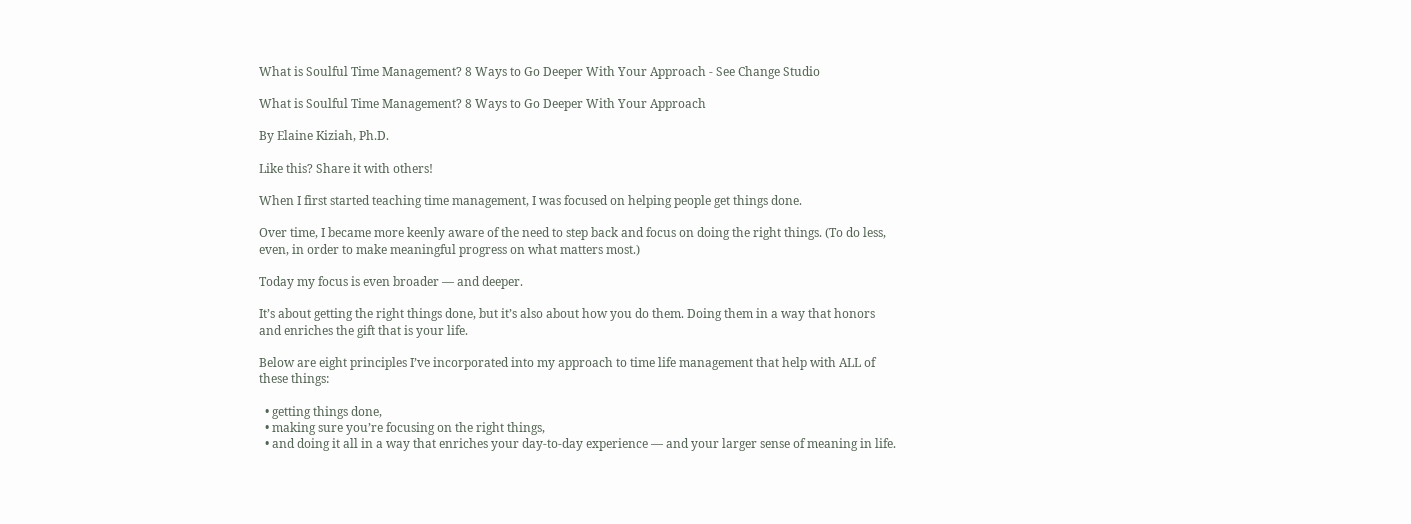What is Soulful Time Management? 8 Ways to Go Deeper With Your Approach - See Change Studio

What is Soulful Time Management? 8 Ways to Go Deeper With Your Approach

By Elaine Kiziah, Ph.D.

Like this? Share it with others!

When I first started teaching time management, I was focused on helping people get things done.

Over time, I became more keenly aware of the need to step back and focus on doing the right things. (To do less, even, in order to make meaningful progress on what matters most.)

Today my focus is even broader — and deeper.

It’s about getting the right things done, but it’s also about how you do them. Doing them in a way that honors and enriches the gift that is your life.

Below are eight principles I’ve incorporated into my approach to time life management that help with ALL of these things:

  • getting things done,
  • making sure you’re focusing on the right things,
  • and doing it all in a way that enriches your day-to-day experience — and your larger sense of meaning in life.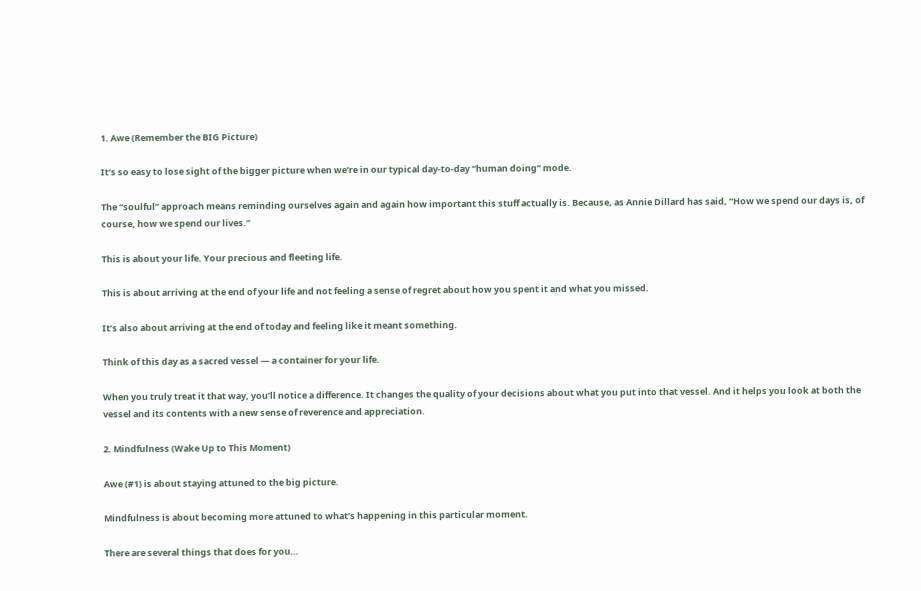1. Awe (Remember the BIG Picture)

It’s so easy to lose sight of the bigger picture when we’re in our typical day-to-day “human doing” mode.

The “soulful” approach means reminding ourselves again and again how important this stuff actually is. Because, as Annie Dillard has said, “How we spend our days is, of course, how we spend our lives.”

This is about your life. Your precious and fleeting life.

This is about arriving at the end of your life and not feeling a sense of regret about how you spent it and what you missed.

It’s also about arriving at the end of today and feeling like it meant something.

Think of this day as a sacred vessel — a container for your life.

When you truly treat it that way, you’ll notice a difference. It changes the quality of your decisions about what you put into that vessel. And it helps you look at both the vessel and its contents with a new sense of reverence and appreciation.

2. Mindfulness (Wake Up to This Moment)

Awe (#1) is about staying attuned to the big picture.

Mindfulness is about becoming more attuned to what’s happening in this particular moment.

There are several things that does for you…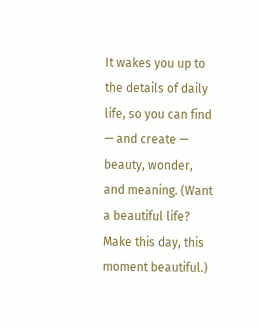It wakes you up to the details of daily life, so you can find — and create — beauty, wonder, and meaning. (Want a beautiful life? Make this day, this moment beautiful.)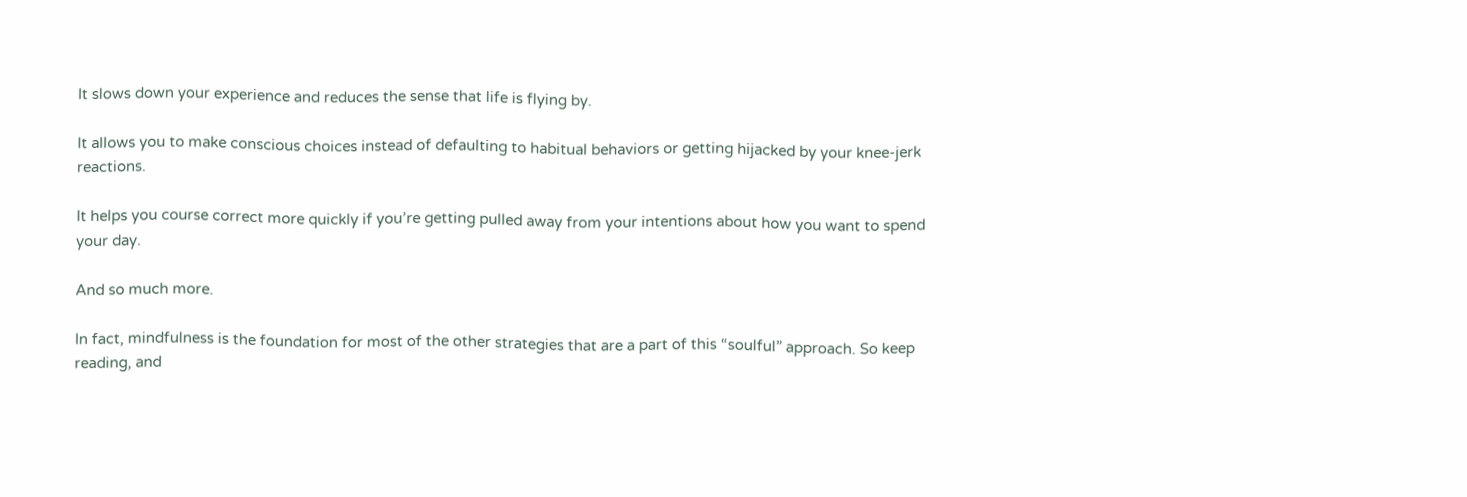It slows down your experience and reduces the sense that life is flying by.

It allows you to make conscious choices instead of defaulting to habitual behaviors or getting hijacked by your knee-jerk reactions.

It helps you course correct more quickly if you’re getting pulled away from your intentions about how you want to spend your day.

And so much more.

In fact, mindfulness is the foundation for most of the other strategies that are a part of this “soulful” approach. So keep reading, and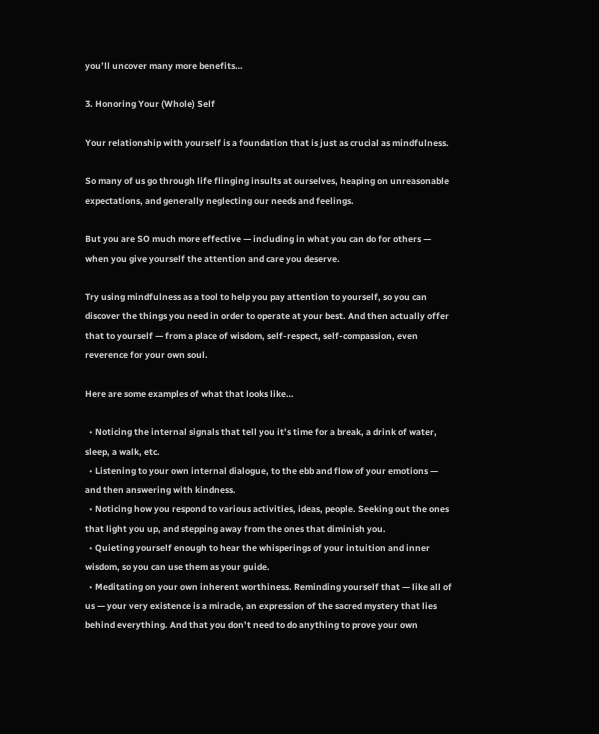you’ll uncover many more benefits…

3. Honoring Your (Whole) Self

Your relationship with yourself is a foundation that is just as crucial as mindfulness.

So many of us go through life flinging insults at ourselves, heaping on unreasonable expectations, and generally neglecting our needs and feelings.

But you are SO much more effective — including in what you can do for others — when you give yourself the attention and care you deserve.

Try using mindfulness as a tool to help you pay attention to yourself, so you can discover the things you need in order to operate at your best. And then actually offer that to yourself — from a place of wisdom, self-respect, self-compassion, even reverence for your own soul.

Here are some examples of what that looks like…

  • Noticing the internal signals that tell you it’s time for a break, a drink of water, sleep, a walk, etc.
  • Listening to your own internal dialogue, to the ebb and flow of your emotions — and then answering with kindness.
  • Noticing how you respond to various activities, ideas, people. Seeking out the ones that light you up, and stepping away from the ones that diminish you.
  • Quieting yourself enough to hear the whisperings of your intuition and inner wisdom, so you can use them as your guide.
  • Meditating on your own inherent worthiness. Reminding yourself that — like all of us — your very existence is a miracle, an expression of the sacred mystery that lies behind everything. And that you don’t need to do anything to prove your own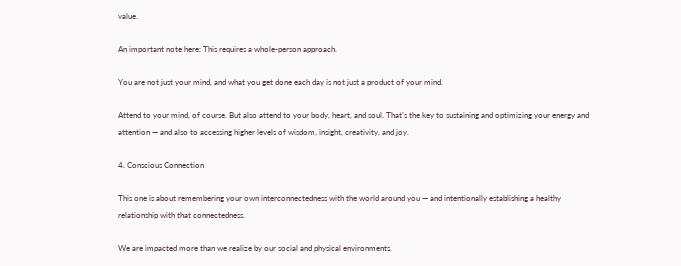value.

An important note here: This requires a whole-person approach.

You are not just your mind, and what you get done each day is not just a product of your mind.

Attend to your mind, of course. But also attend to your body, heart, and soul. That’s the key to sustaining and optimizing your energy and attention — and also to accessing higher levels of wisdom, insight, creativity, and joy.

4. Conscious Connection

This one is about remembering your own interconnectedness with the world around you — and intentionally establishing a healthy relationship with that connectedness.

We are impacted more than we realize by our social and physical environments.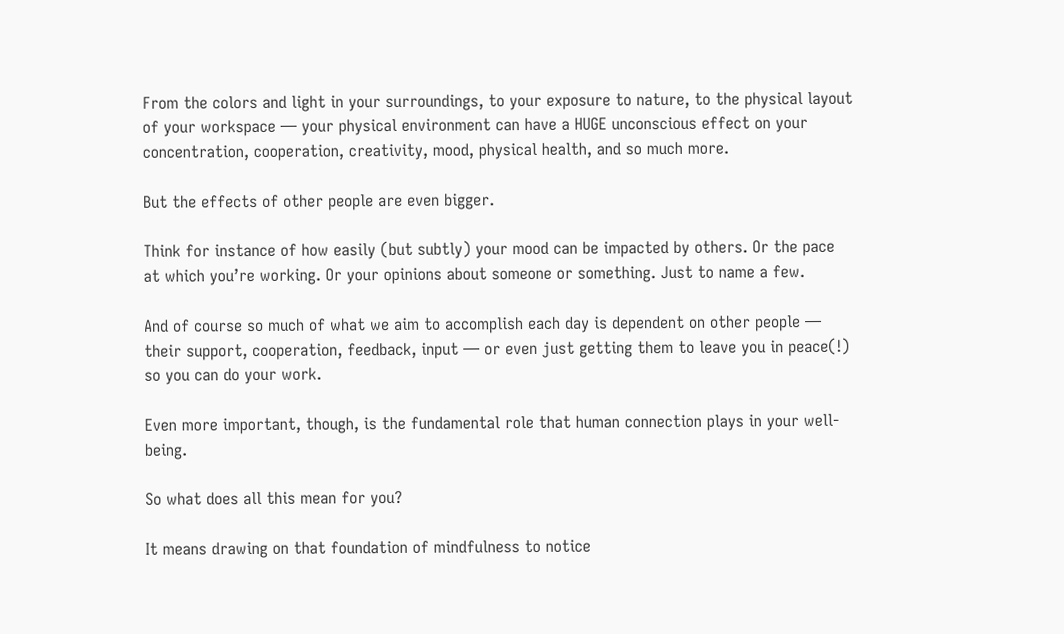From the colors and light in your surroundings, to your exposure to nature, to the physical layout of your workspace — your physical environment can have a HUGE unconscious effect on your concentration, cooperation, creativity, mood, physical health, and so much more.

But the effects of other people are even bigger.

Think for instance of how easily (but subtly) your mood can be impacted by others. Or the pace at which you’re working. Or your opinions about someone or something. Just to name a few.

And of course so much of what we aim to accomplish each day is dependent on other people — their support, cooperation, feedback, input — or even just getting them to leave you in peace(!) so you can do your work.

Even more important, though, is the fundamental role that human connection plays in your well-being.

So what does all this mean for you?

It means drawing on that foundation of mindfulness to notice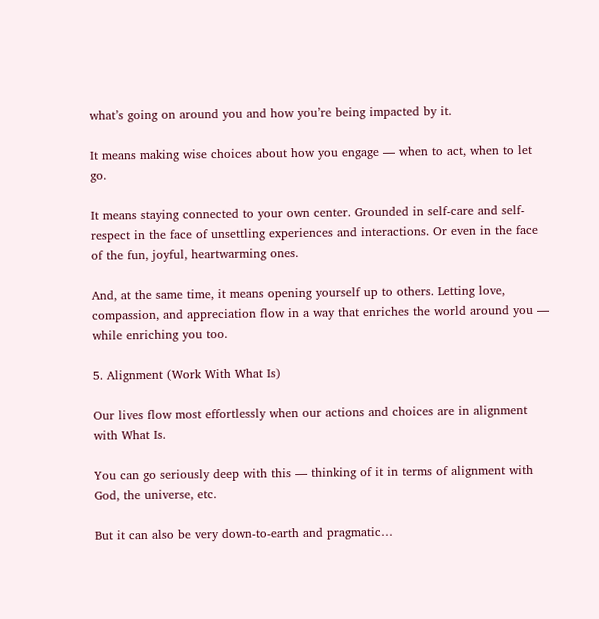what’s going on around you and how you’re being impacted by it.

It means making wise choices about how you engage — when to act, when to let go.

It means staying connected to your own center. Grounded in self-care and self-respect in the face of unsettling experiences and interactions. Or even in the face of the fun, joyful, heartwarming ones.

And, at the same time, it means opening yourself up to others. Letting love, compassion, and appreciation flow in a way that enriches the world around you — while enriching you too.

5. Alignment (Work With What Is)

Our lives flow most effortlessly when our actions and choices are in alignment with What Is.

You can go seriously deep with this — thinking of it in terms of alignment with God, the universe, etc.

But it can also be very down-to-earth and pragmatic…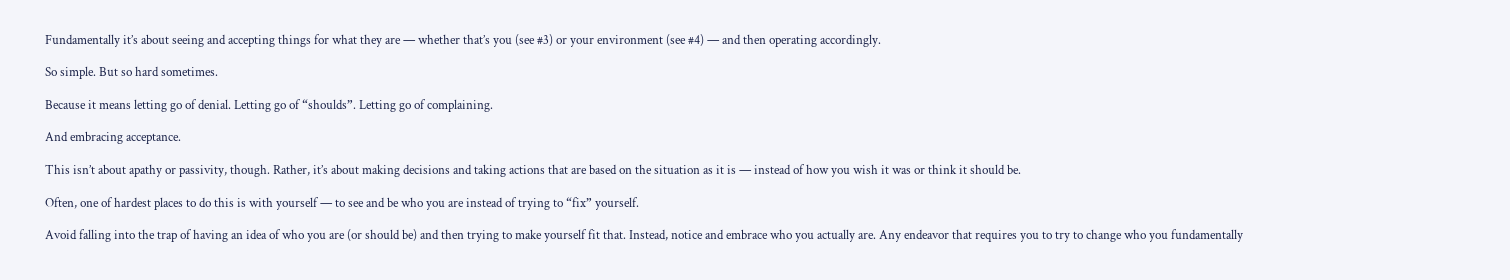Fundamentally it’s about seeing and accepting things for what they are — whether that’s you (see #3) or your environment (see #4) — and then operating accordingly.

So simple. But so hard sometimes.

Because it means letting go of denial. Letting go of “shoulds”. Letting go of complaining.

And embracing acceptance.

This isn’t about apathy or passivity, though. Rather, it’s about making decisions and taking actions that are based on the situation as it is — instead of how you wish it was or think it should be.

Often, one of hardest places to do this is with yourself — to see and be who you are instead of trying to “fix” yourself.

Avoid falling into the trap of having an idea of who you are (or should be) and then trying to make yourself fit that. Instead, notice and embrace who you actually are. Any endeavor that requires you to try to change who you fundamentally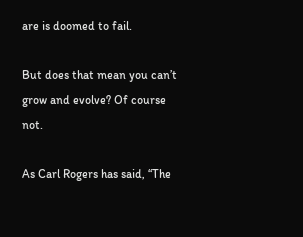are is doomed to fail.

But does that mean you can’t grow and evolve? Of course not.

As Carl Rogers has said, “The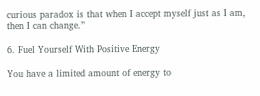curious paradox is that when I accept myself just as I am, then I can change.”

6. Fuel Yourself With Positive Energy

You have a limited amount of energy to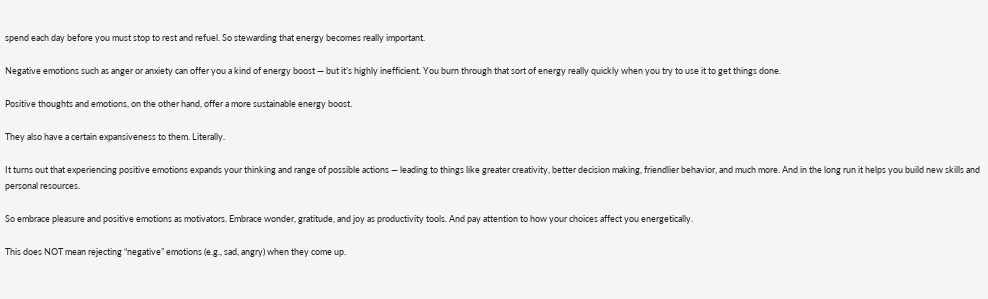spend each day before you must stop to rest and refuel. So stewarding that energy becomes really important.

Negative emotions such as anger or anxiety can offer you a kind of energy boost — but it’s highly inefficient. You burn through that sort of energy really quickly when you try to use it to get things done.

Positive thoughts and emotions, on the other hand, offer a more sustainable energy boost.

They also have a certain expansiveness to them. Literally.

It turns out that experiencing positive emotions expands your thinking and range of possible actions — leading to things like greater creativity, better decision making, friendlier behavior, and much more. And in the long run it helps you build new skills and personal resources.

So embrace pleasure and positive emotions as motivators. Embrace wonder, gratitude, and joy as productivity tools. And pay attention to how your choices affect you energetically.

This does NOT mean rejecting “negative” emotions (e.g., sad, angry) when they come up.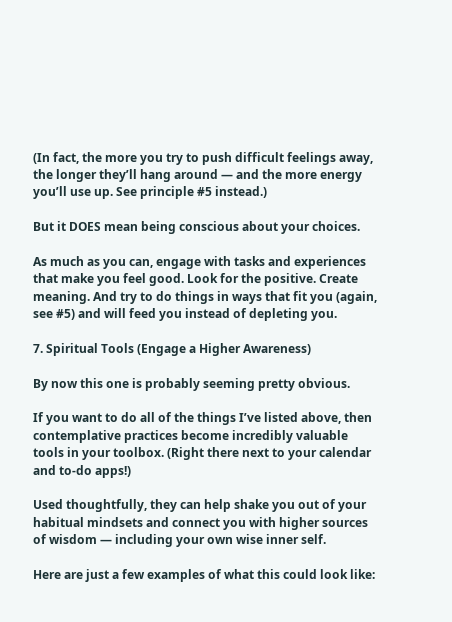(In fact, the more you try to push difficult feelings away, the longer they’ll hang around — and the more energy you’ll use up. See principle #5 instead.)

But it DOES mean being conscious about your choices.

As much as you can, engage with tasks and experiences that make you feel good. Look for the positive. Create meaning. And try to do things in ways that fit you (again, see #5) and will feed you instead of depleting you.

7. Spiritual Tools (Engage a Higher Awareness)

By now this one is probably seeming pretty obvious.

If you want to do all of the things I’ve listed above, then contemplative practices become incredibly valuable tools in your toolbox. (Right there next to your calendar and to-do apps!)

Used thoughtfully, they can help shake you out of your habitual mindsets and connect you with higher sources of wisdom — including your own wise inner self.

Here are just a few examples of what this could look like: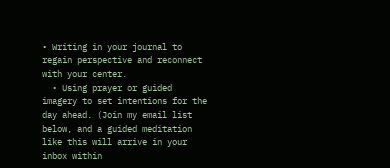• Writing in your journal to regain perspective and reconnect with your center.
  • Using prayer or guided imagery to set intentions for the day ahead. (Join my email list below, and a guided meditation like this will arrive in your inbox within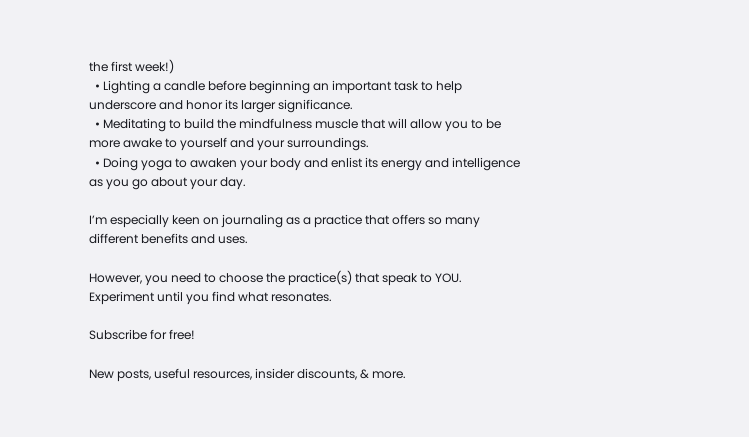the first week!)
  • Lighting a candle before beginning an important task to help underscore and honor its larger significance.
  • Meditating to build the mindfulness muscle that will allow you to be more awake to yourself and your surroundings.
  • Doing yoga to awaken your body and enlist its energy and intelligence as you go about your day.

I’m especially keen on journaling as a practice that offers so many different benefits and uses.

However, you need to choose the practice(s) that speak to YOU. Experiment until you find what resonates.

Subscribe for free!

New posts, useful resources, insider discounts, & more.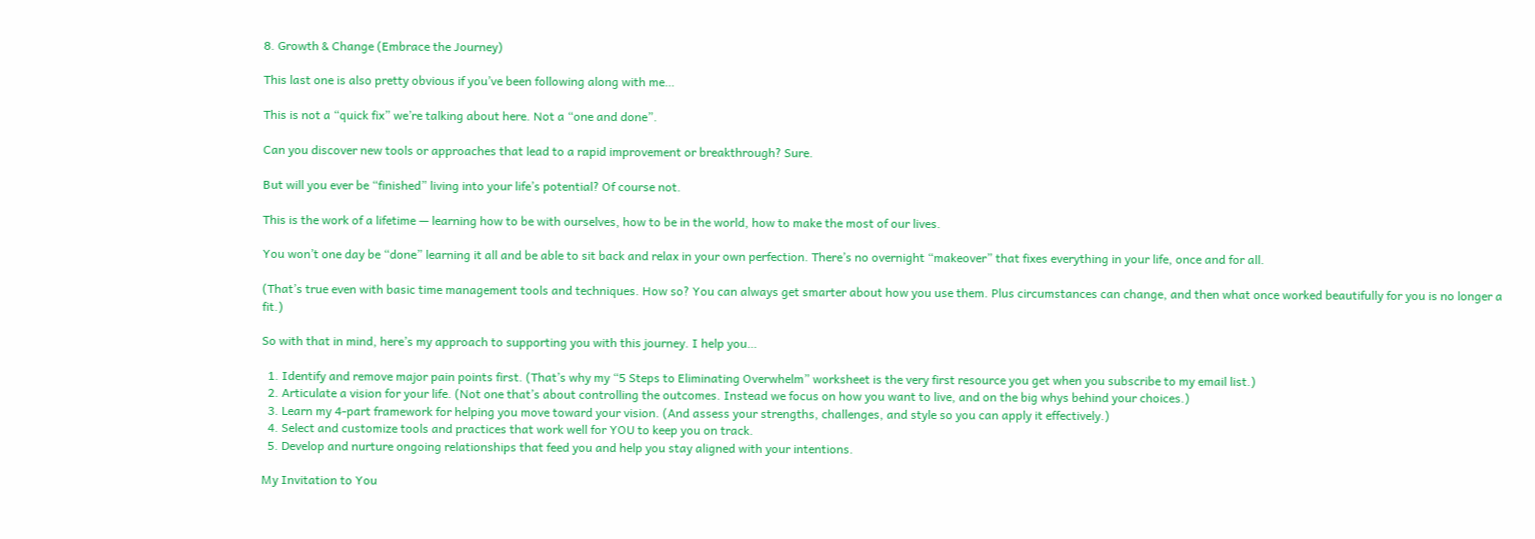8. Growth & Change (Embrace the Journey)

This last one is also pretty obvious if you’ve been following along with me…

This is not a “quick fix” we’re talking about here. Not a “one and done”.

Can you discover new tools or approaches that lead to a rapid improvement or breakthrough? Sure.

But will you ever be “finished” living into your life’s potential? Of course not.

This is the work of a lifetime — learning how to be with ourselves, how to be in the world, how to make the most of our lives.

You won’t one day be “done” learning it all and be able to sit back and relax in your own perfection. There’s no overnight “makeover” that fixes everything in your life, once and for all.

(That’s true even with basic time management tools and techniques. How so? You can always get smarter about how you use them. Plus circumstances can change, and then what once worked beautifully for you is no longer a fit.)

So with that in mind, here’s my approach to supporting you with this journey. I help you…

  1. Identify and remove major pain points first. (That’s why my “5 Steps to Eliminating Overwhelm” worksheet is the very first resource you get when you subscribe to my email list.)
  2. Articulate a vision for your life. (Not one that’s about controlling the outcomes. Instead we focus on how you want to live, and on the big whys behind your choices.)
  3. Learn my 4-part framework for helping you move toward your vision. (And assess your strengths, challenges, and style so you can apply it effectively.)
  4. Select and customize tools and practices that work well for YOU to keep you on track.
  5. Develop and nurture ongoing relationships that feed you and help you stay aligned with your intentions.

My Invitation to You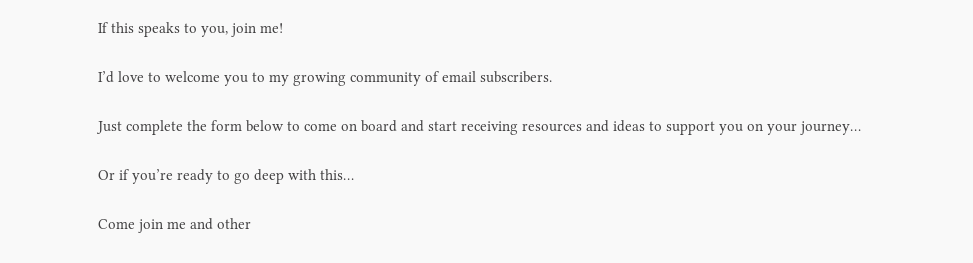If this speaks to you, join me!

I’d love to welcome you to my growing community of email subscribers.

Just complete the form below to come on board and start receiving resources and ideas to support you on your journey…

Or if you’re ready to go deep with this…

Come join me and other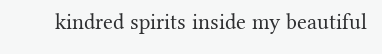kindred spirits inside my beautiful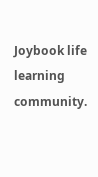Joybook life learning community.